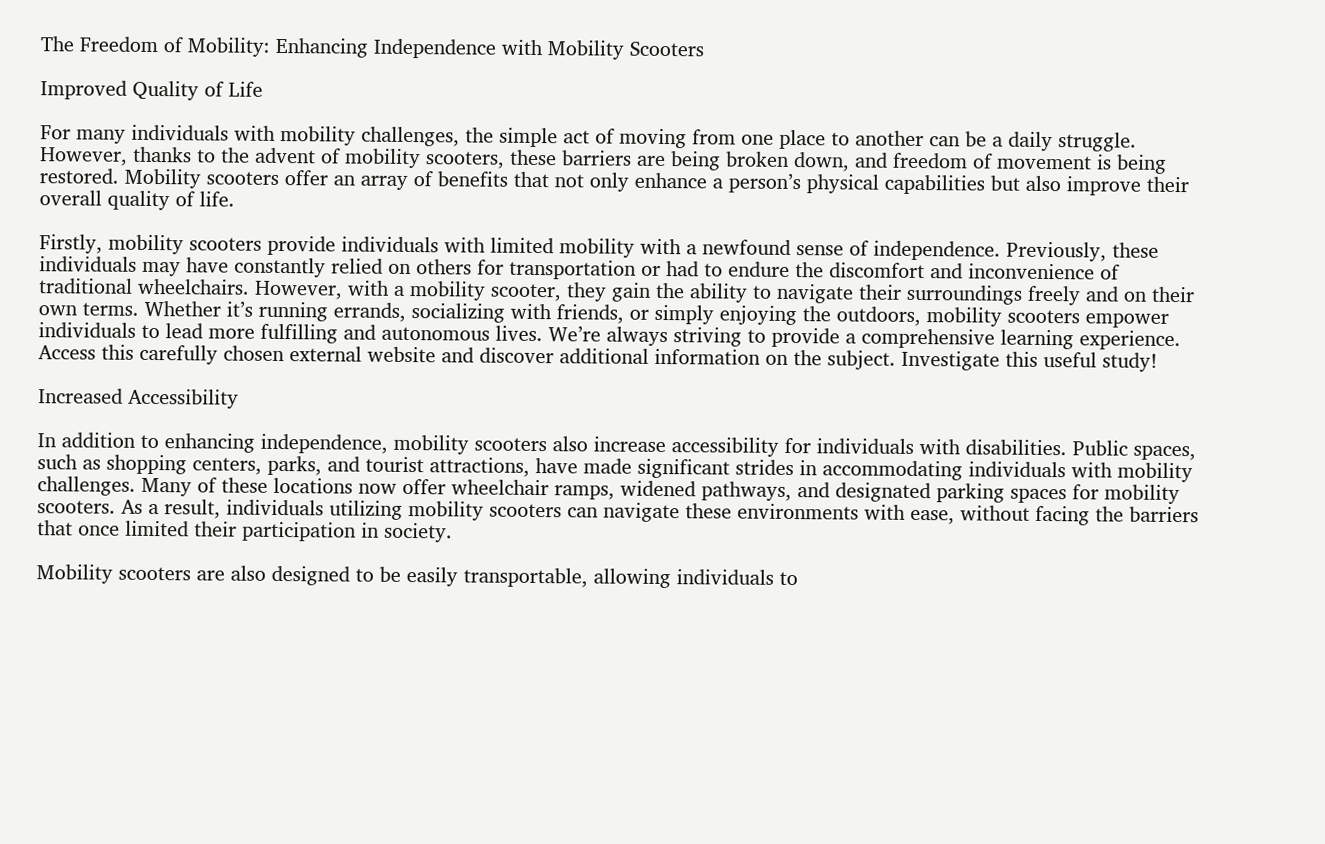The Freedom of Mobility: Enhancing Independence with Mobility Scooters

Improved Quality of Life

For many individuals with mobility challenges, the simple act of moving from one place to another can be a daily struggle. However, thanks to the advent of mobility scooters, these barriers are being broken down, and freedom of movement is being restored. Mobility scooters offer an array of benefits that not only enhance a person’s physical capabilities but also improve their overall quality of life.

Firstly, mobility scooters provide individuals with limited mobility with a newfound sense of independence. Previously, these individuals may have constantly relied on others for transportation or had to endure the discomfort and inconvenience of traditional wheelchairs. However, with a mobility scooter, they gain the ability to navigate their surroundings freely and on their own terms. Whether it’s running errands, socializing with friends, or simply enjoying the outdoors, mobility scooters empower individuals to lead more fulfilling and autonomous lives. We’re always striving to provide a comprehensive learning experience. Access this carefully chosen external website and discover additional information on the subject. Investigate this useful study!

Increased Accessibility

In addition to enhancing independence, mobility scooters also increase accessibility for individuals with disabilities. Public spaces, such as shopping centers, parks, and tourist attractions, have made significant strides in accommodating individuals with mobility challenges. Many of these locations now offer wheelchair ramps, widened pathways, and designated parking spaces for mobility scooters. As a result, individuals utilizing mobility scooters can navigate these environments with ease, without facing the barriers that once limited their participation in society.

Mobility scooters are also designed to be easily transportable, allowing individuals to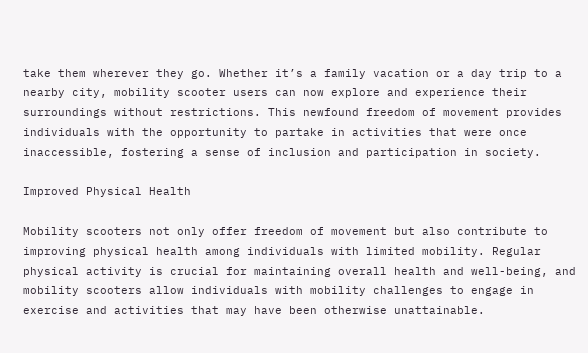take them wherever they go. Whether it’s a family vacation or a day trip to a nearby city, mobility scooter users can now explore and experience their surroundings without restrictions. This newfound freedom of movement provides individuals with the opportunity to partake in activities that were once inaccessible, fostering a sense of inclusion and participation in society.

Improved Physical Health

Mobility scooters not only offer freedom of movement but also contribute to improving physical health among individuals with limited mobility. Regular physical activity is crucial for maintaining overall health and well-being, and mobility scooters allow individuals with mobility challenges to engage in exercise and activities that may have been otherwise unattainable.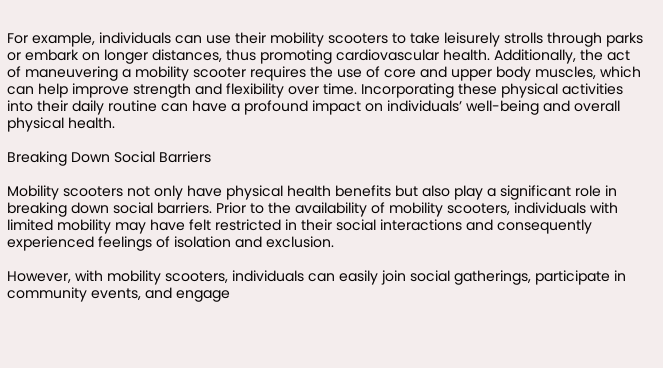For example, individuals can use their mobility scooters to take leisurely strolls through parks or embark on longer distances, thus promoting cardiovascular health. Additionally, the act of maneuvering a mobility scooter requires the use of core and upper body muscles, which can help improve strength and flexibility over time. Incorporating these physical activities into their daily routine can have a profound impact on individuals’ well-being and overall physical health.

Breaking Down Social Barriers

Mobility scooters not only have physical health benefits but also play a significant role in breaking down social barriers. Prior to the availability of mobility scooters, individuals with limited mobility may have felt restricted in their social interactions and consequently experienced feelings of isolation and exclusion.

However, with mobility scooters, individuals can easily join social gatherings, participate in community events, and engage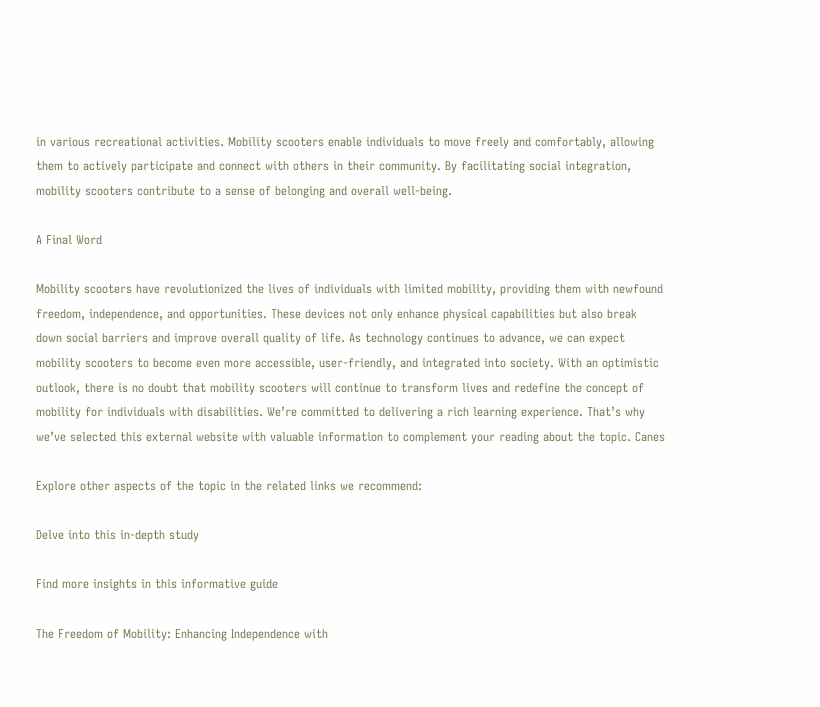in various recreational activities. Mobility scooters enable individuals to move freely and comfortably, allowing them to actively participate and connect with others in their community. By facilitating social integration, mobility scooters contribute to a sense of belonging and overall well-being.

A Final Word

Mobility scooters have revolutionized the lives of individuals with limited mobility, providing them with newfound freedom, independence, and opportunities. These devices not only enhance physical capabilities but also break down social barriers and improve overall quality of life. As technology continues to advance, we can expect mobility scooters to become even more accessible, user-friendly, and integrated into society. With an optimistic outlook, there is no doubt that mobility scooters will continue to transform lives and redefine the concept of mobility for individuals with disabilities. We’re committed to delivering a rich learning experience. That’s why we’ve selected this external website with valuable information to complement your reading about the topic. Canes

Explore other aspects of the topic in the related links we recommend:

Delve into this in-depth study

Find more insights in this informative guide

The Freedom of Mobility: Enhancing Independence with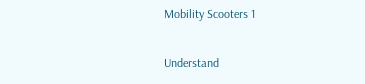Mobility Scooters 1

Understand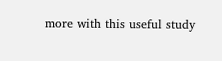more with this useful study